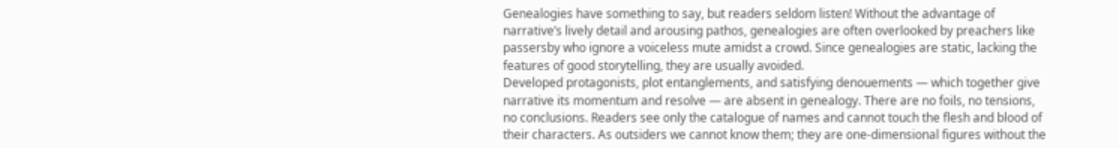Genealogies have something to say, but readers seldom listen! Without the advantage of narrative’s lively detail and arousing pathos, genealogies are often overlooked by preachers like passersby who ignore a voiceless mute amidst a crowd. Since genealogies are static, lacking the features of good storytelling, they are usually avoided.
Developed protagonists, plot entanglements, and satisfying denouements — which together give narrative its momentum and resolve — are absent in genealogy. There are no foils, no tensions, no conclusions. Readers see only the catalogue of names and cannot touch the flesh and blood of their characters. As outsiders we cannot know them; they are one-dimensional figures without the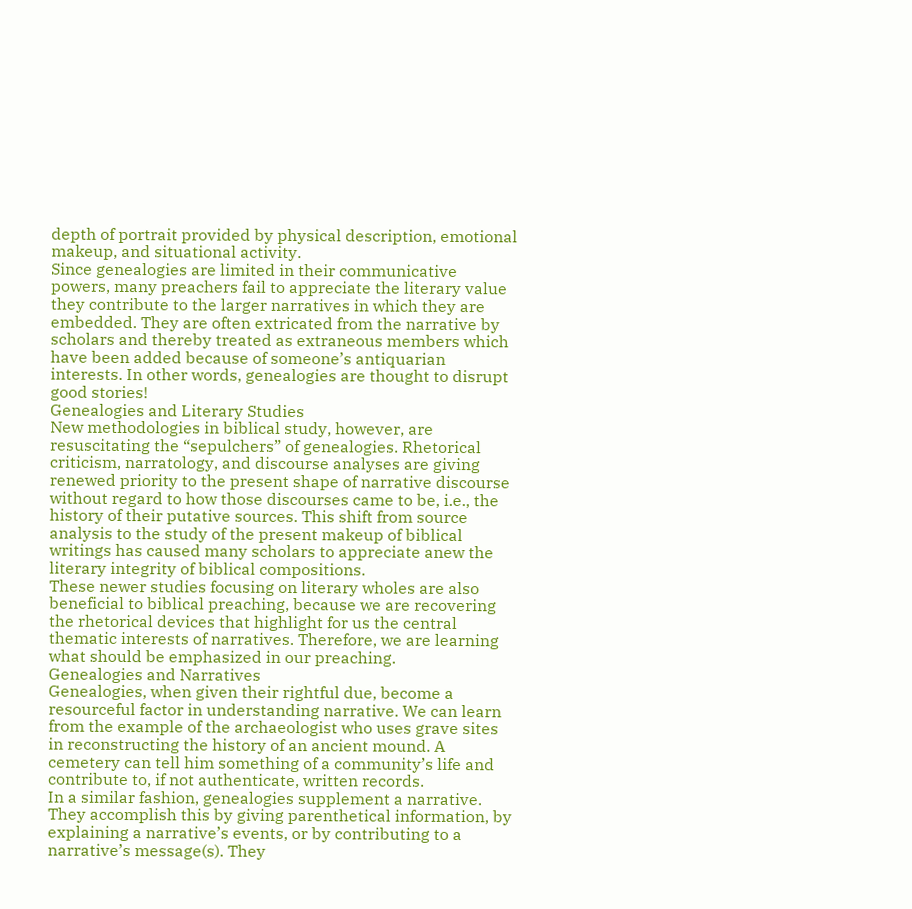depth of portrait provided by physical description, emotional makeup, and situational activity.
Since genealogies are limited in their communicative powers, many preachers fail to appreciate the literary value they contribute to the larger narratives in which they are embedded. They are often extricated from the narrative by scholars and thereby treated as extraneous members which have been added because of someone’s antiquarian interests. In other words, genealogies are thought to disrupt good stories!
Genealogies and Literary Studies
New methodologies in biblical study, however, are resuscitating the “sepulchers” of genealogies. Rhetorical criticism, narratology, and discourse analyses are giving renewed priority to the present shape of narrative discourse without regard to how those discourses came to be, i.e., the history of their putative sources. This shift from source analysis to the study of the present makeup of biblical writings has caused many scholars to appreciate anew the literary integrity of biblical compositions.
These newer studies focusing on literary wholes are also beneficial to biblical preaching, because we are recovering the rhetorical devices that highlight for us the central thematic interests of narratives. Therefore, we are learning what should be emphasized in our preaching.
Genealogies and Narratives
Genealogies, when given their rightful due, become a resourceful factor in understanding narrative. We can learn from the example of the archaeologist who uses grave sites in reconstructing the history of an ancient mound. A cemetery can tell him something of a community’s life and contribute to, if not authenticate, written records.
In a similar fashion, genealogies supplement a narrative. They accomplish this by giving parenthetical information, by explaining a narrative’s events, or by contributing to a narrative’s message(s). They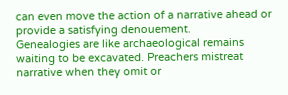can even move the action of a narrative ahead or provide a satisfying denouement.
Genealogies are like archaeological remains waiting to be excavated. Preachers mistreat narrative when they omit or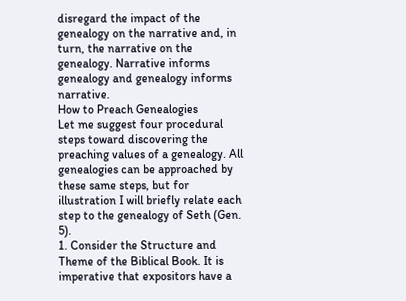disregard the impact of the genealogy on the narrative and, in turn, the narrative on the genealogy. Narrative informs genealogy and genealogy informs narrative.
How to Preach Genealogies
Let me suggest four procedural steps toward discovering the preaching values of a genealogy. All genealogies can be approached by these same steps, but for illustration I will briefly relate each step to the genealogy of Seth (Gen. 5).
1. Consider the Structure and Theme of the Biblical Book. It is imperative that expositors have a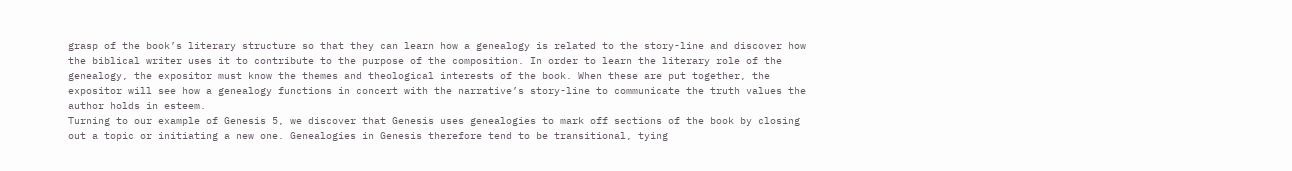grasp of the book’s literary structure so that they can learn how a genealogy is related to the story-line and discover how the biblical writer uses it to contribute to the purpose of the composition. In order to learn the literary role of the genealogy, the expositor must know the themes and theological interests of the book. When these are put together, the expositor will see how a genealogy functions in concert with the narrative’s story-line to communicate the truth values the author holds in esteem.
Turning to our example of Genesis 5, we discover that Genesis uses genealogies to mark off sections of the book by closing out a topic or initiating a new one. Genealogies in Genesis therefore tend to be transitional, tying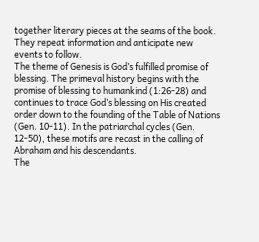together literary pieces at the seams of the book. They repeat information and anticipate new events to follow.
The theme of Genesis is God’s fulfilled promise of blessing. The primeval history begins with the promise of blessing to humankind (1:26-28) and continues to trace God’s blessing on His created order down to the founding of the Table of Nations (Gen. 10-11). In the patriarchal cycles (Gen. 12-50), these motifs are recast in the calling of Abraham and his descendants.
The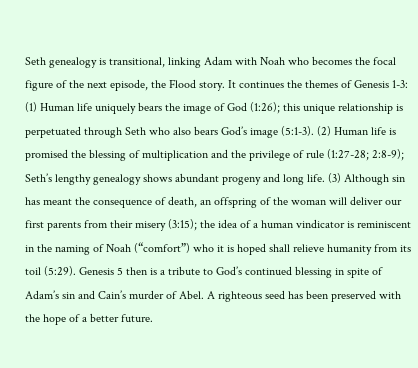Seth genealogy is transitional, linking Adam with Noah who becomes the focal figure of the next episode, the Flood story. It continues the themes of Genesis 1-3: (1) Human life uniquely bears the image of God (1:26); this unique relationship is perpetuated through Seth who also bears God’s image (5:1-3). (2) Human life is promised the blessing of multiplication and the privilege of rule (1:27-28; 2:8-9); Seth’s lengthy genealogy shows abundant progeny and long life. (3) Although sin has meant the consequence of death, an offspring of the woman will deliver our first parents from their misery (3:15); the idea of a human vindicator is reminiscent in the naming of Noah (“comfort”) who it is hoped shall relieve humanity from its toil (5:29). Genesis 5 then is a tribute to God’s continued blessing in spite of Adam’s sin and Cain’s murder of Abel. A righteous seed has been preserved with the hope of a better future.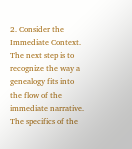2. Consider the Immediate Context. The next step is to recognize the way a genealogy fits into the flow of the immediate narrative. The specifics of the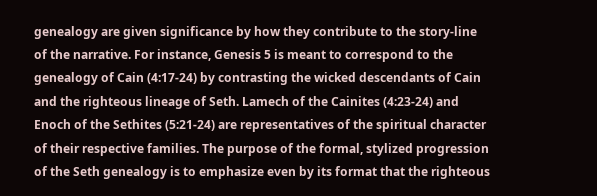genealogy are given significance by how they contribute to the story-line of the narrative. For instance, Genesis 5 is meant to correspond to the genealogy of Cain (4:17-24) by contrasting the wicked descendants of Cain and the righteous lineage of Seth. Lamech of the Cainites (4:23-24) and Enoch of the Sethites (5:21-24) are representatives of the spiritual character of their respective families. The purpose of the formal, stylized progression of the Seth genealogy is to emphasize even by its format that the righteous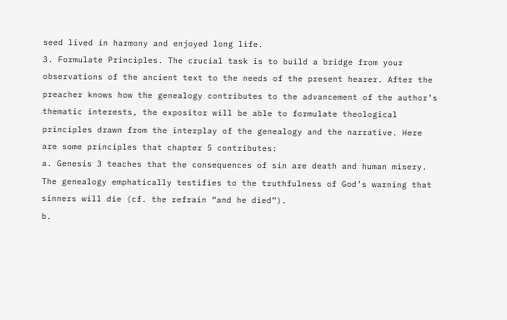seed lived in harmony and enjoyed long life.
3. Formulate Principles. The crucial task is to build a bridge from your observations of the ancient text to the needs of the present hearer. After the preacher knows how the genealogy contributes to the advancement of the author’s thematic interests, the expositor will be able to formulate theological principles drawn from the interplay of the genealogy and the narrative. Here are some principles that chapter 5 contributes:
a. Genesis 3 teaches that the consequences of sin are death and human misery. The genealogy emphatically testifies to the truthfulness of God’s warning that sinners will die (cf. the refrain “and he died”).
b.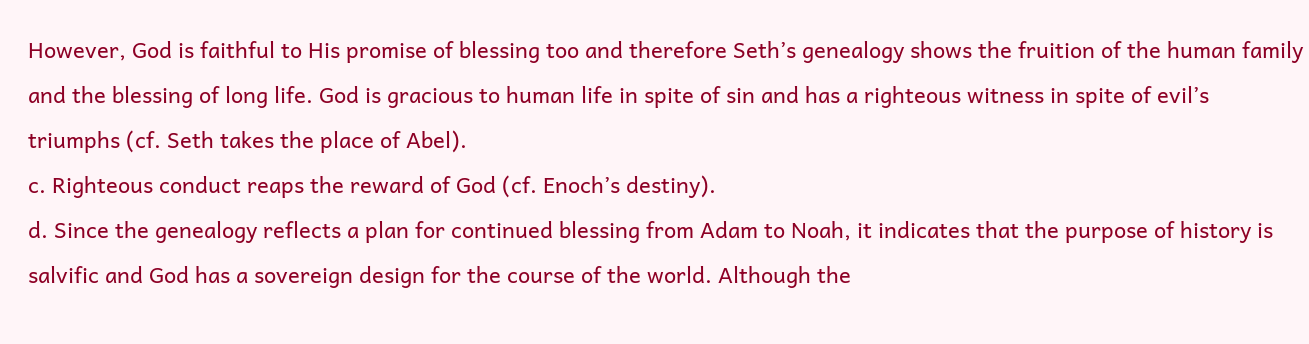However, God is faithful to His promise of blessing too and therefore Seth’s genealogy shows the fruition of the human family and the blessing of long life. God is gracious to human life in spite of sin and has a righteous witness in spite of evil’s triumphs (cf. Seth takes the place of Abel).
c. Righteous conduct reaps the reward of God (cf. Enoch’s destiny).
d. Since the genealogy reflects a plan for continued blessing from Adam to Noah, it indicates that the purpose of history is salvific and God has a sovereign design for the course of the world. Although the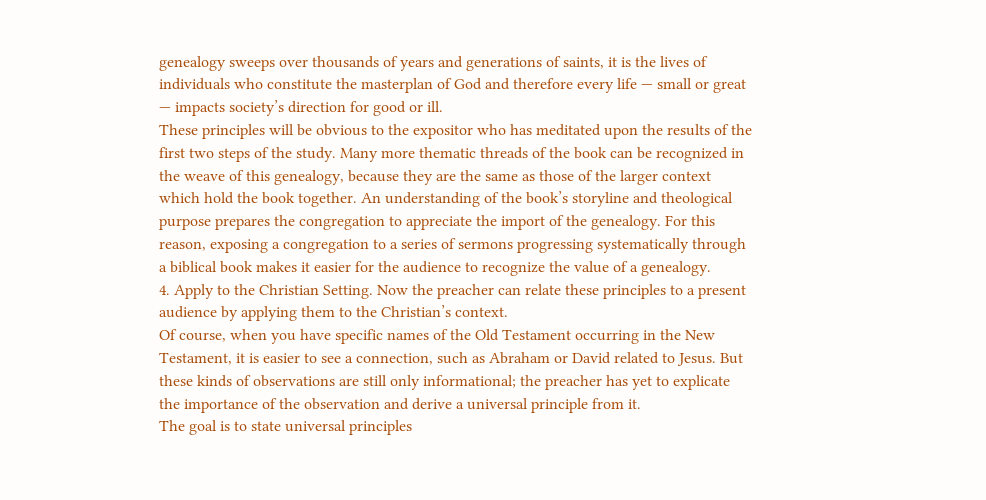genealogy sweeps over thousands of years and generations of saints, it is the lives of individuals who constitute the masterplan of God and therefore every life — small or great — impacts society’s direction for good or ill.
These principles will be obvious to the expositor who has meditated upon the results of the first two steps of the study. Many more thematic threads of the book can be recognized in the weave of this genealogy, because they are the same as those of the larger context which hold the book together. An understanding of the book’s storyline and theological purpose prepares the congregation to appreciate the import of the genealogy. For this reason, exposing a congregation to a series of sermons progressing systematically through a biblical book makes it easier for the audience to recognize the value of a genealogy.
4. Apply to the Christian Setting. Now the preacher can relate these principles to a present audience by applying them to the Christian’s context.
Of course, when you have specific names of the Old Testament occurring in the New Testament, it is easier to see a connection, such as Abraham or David related to Jesus. But these kinds of observations are still only informational; the preacher has yet to explicate the importance of the observation and derive a universal principle from it.
The goal is to state universal principles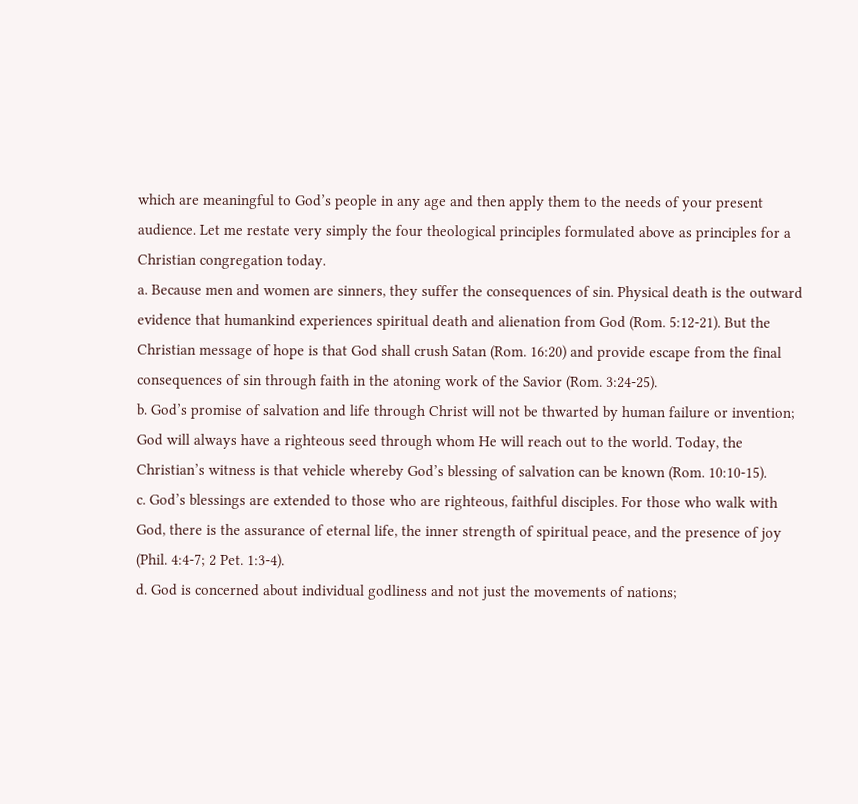which are meaningful to God’s people in any age and then apply them to the needs of your present audience. Let me restate very simply the four theological principles formulated above as principles for a Christian congregation today.
a. Because men and women are sinners, they suffer the consequences of sin. Physical death is the outward evidence that humankind experiences spiritual death and alienation from God (Rom. 5:12-21). But the Christian message of hope is that God shall crush Satan (Rom. 16:20) and provide escape from the final consequences of sin through faith in the atoning work of the Savior (Rom. 3:24-25).
b. God’s promise of salvation and life through Christ will not be thwarted by human failure or invention; God will always have a righteous seed through whom He will reach out to the world. Today, the Christian’s witness is that vehicle whereby God’s blessing of salvation can be known (Rom. 10:10-15).
c. God’s blessings are extended to those who are righteous, faithful disciples. For those who walk with God, there is the assurance of eternal life, the inner strength of spiritual peace, and the presence of joy (Phil. 4:4-7; 2 Pet. 1:3-4).
d. God is concerned about individual godliness and not just the movements of nations;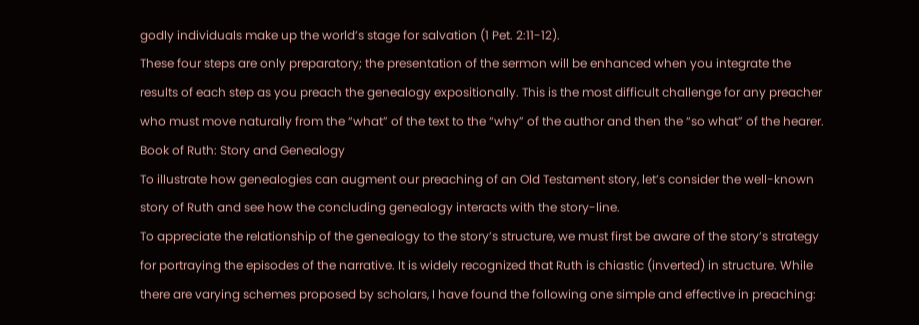godly individuals make up the world’s stage for salvation (1 Pet. 2:11-12).
These four steps are only preparatory; the presentation of the sermon will be enhanced when you integrate the results of each step as you preach the genealogy expositionally. This is the most difficult challenge for any preacher who must move naturally from the “what” of the text to the “why” of the author and then the “so what” of the hearer.
Book of Ruth: Story and Genealogy
To illustrate how genealogies can augment our preaching of an Old Testament story, let’s consider the well-known story of Ruth and see how the concluding genealogy interacts with the story-line.
To appreciate the relationship of the genealogy to the story’s structure, we must first be aware of the story’s strategy for portraying the episodes of the narrative. It is widely recognized that Ruth is chiastic (inverted) in structure. While there are varying schemes proposed by scholars, I have found the following one simple and effective in preaching: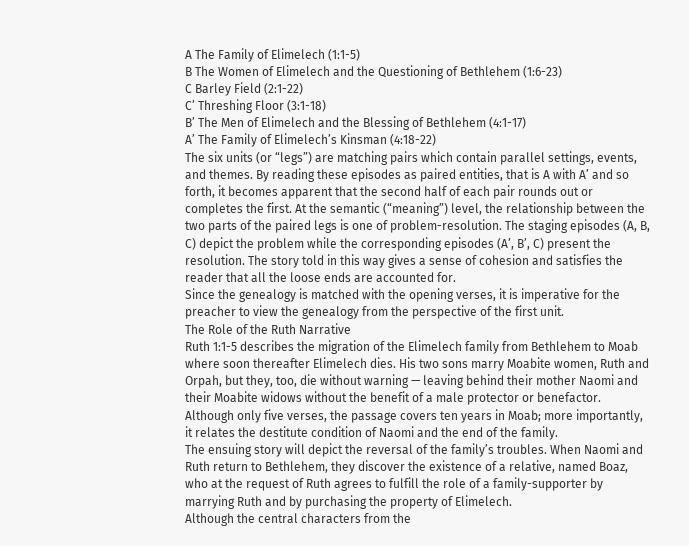A The Family of Elimelech (1:1-5)
B The Women of Elimelech and the Questioning of Bethlehem (1:6-23)
C Barley Field (2:1-22)
C’ Threshing Floor (3:1-18)
B’ The Men of Elimelech and the Blessing of Bethlehem (4:1-17)
A’ The Family of Elimelech’s Kinsman (4:18-22)
The six units (or “legs”) are matching pairs which contain parallel settings, events, and themes. By reading these episodes as paired entities, that is A with A’ and so forth, it becomes apparent that the second half of each pair rounds out or completes the first. At the semantic (“meaning”) level, the relationship between the two parts of the paired legs is one of problem-resolution. The staging episodes (A, B, C) depict the problem while the corresponding episodes (A’, B’, C) present the resolution. The story told in this way gives a sense of cohesion and satisfies the reader that all the loose ends are accounted for.
Since the genealogy is matched with the opening verses, it is imperative for the preacher to view the genealogy from the perspective of the first unit.
The Role of the Ruth Narrative
Ruth 1:1-5 describes the migration of the Elimelech family from Bethlehem to Moab where soon thereafter Elimelech dies. His two sons marry Moabite women, Ruth and Orpah, but they, too, die without warning — leaving behind their mother Naomi and their Moabite widows without the benefit of a male protector or benefactor. Although only five verses, the passage covers ten years in Moab; more importantly, it relates the destitute condition of Naomi and the end of the family.
The ensuing story will depict the reversal of the family’s troubles. When Naomi and Ruth return to Bethlehem, they discover the existence of a relative, named Boaz, who at the request of Ruth agrees to fulfill the role of a family-supporter by marrying Ruth and by purchasing the property of Elimelech.
Although the central characters from the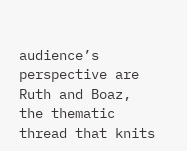audience’s perspective are Ruth and Boaz, the thematic thread that knits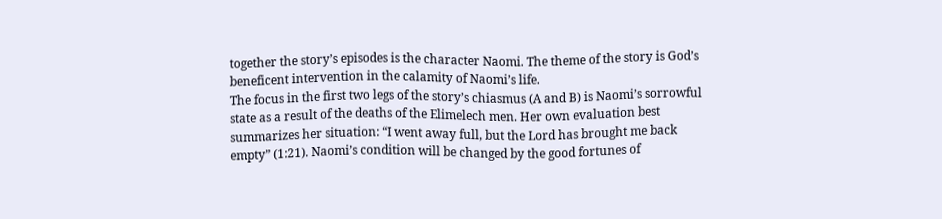together the story’s episodes is the character Naomi. The theme of the story is God’s beneficent intervention in the calamity of Naomi’s life.
The focus in the first two legs of the story’s chiasmus (A and B) is Naomi’s sorrowful state as a result of the deaths of the Elimelech men. Her own evaluation best summarizes her situation: “I went away full, but the Lord has brought me back empty” (1:21). Naomi’s condition will be changed by the good fortunes of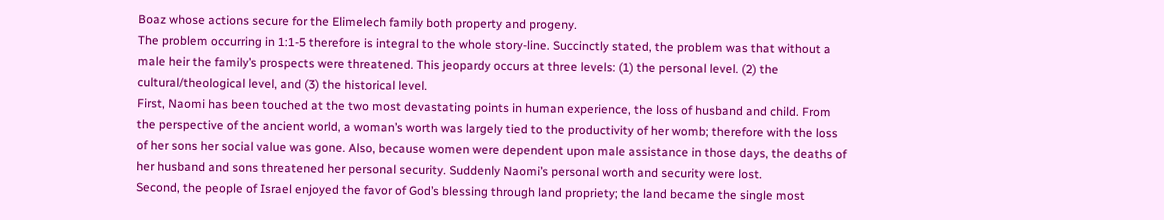Boaz whose actions secure for the Elimelech family both property and progeny.
The problem occurring in 1:1-5 therefore is integral to the whole story-line. Succinctly stated, the problem was that without a male heir the family’s prospects were threatened. This jeopardy occurs at three levels: (1) the personal level. (2) the cultural/theological level, and (3) the historical level.
First, Naomi has been touched at the two most devastating points in human experience, the loss of husband and child. From the perspective of the ancient world, a woman’s worth was largely tied to the productivity of her womb; therefore with the loss of her sons her social value was gone. Also, because women were dependent upon male assistance in those days, the deaths of her husband and sons threatened her personal security. Suddenly Naomi’s personal worth and security were lost.
Second, the people of Israel enjoyed the favor of God’s blessing through land propriety; the land became the single most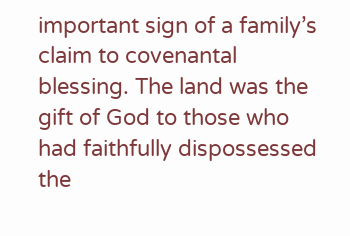important sign of a family’s claim to covenantal blessing. The land was the gift of God to those who had faithfully dispossessed the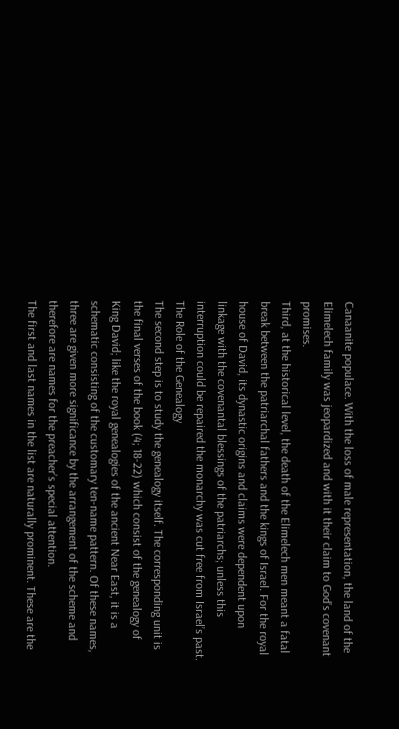Canaanite populace. With the loss of male representation, the land of the Elimelech family was jeopardized and with it their claim to God’s covenant promises.
Third, at the historical level, the death of the Elimelech men meant a fatal break between the patriarchal fathers and the kings of Israel. For the royal house of David, its dynastic origins and claims were dependent upon linkage with the covenantal blessings of the patriarchs; unless this interruption could be repaired the monarchy was cut free from Israel’s past.
The Role of the Genealogy
The second step is to study the genealogy itself. The corresponding unit is the final verses of the book (4; 18-22) which consist of the genealogy of King David; like the royal genealogies of the ancient Near East, it is a schematic consisting of the customary ten-name pattern. Of these names, three are given more significance by the arrangement of the scheme and therefore are names for the preacher’s special attention.
The first and last names in the list are naturally prominent. These are the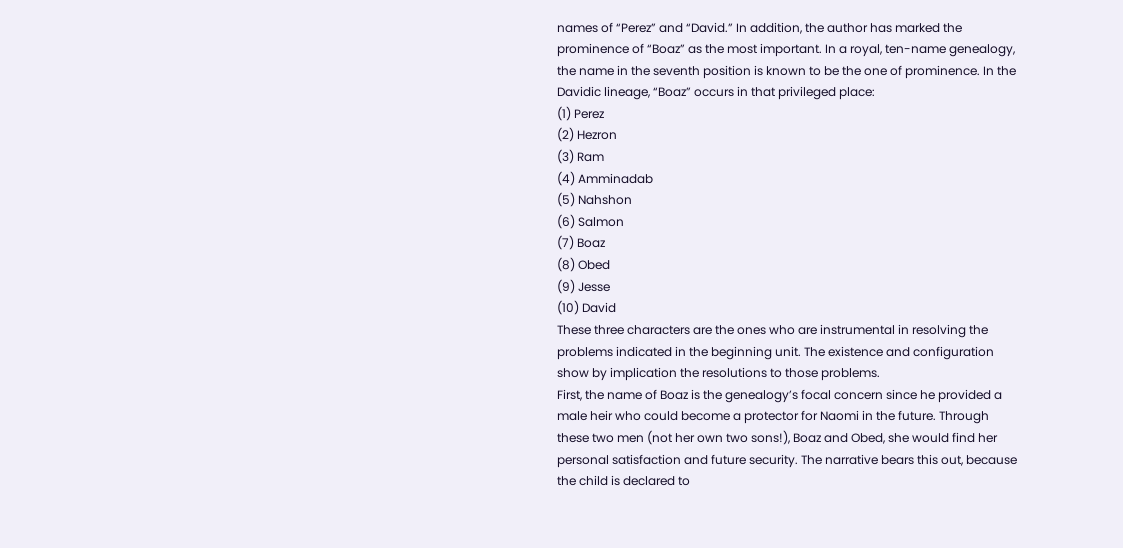names of “Perez” and “David.” In addition, the author has marked the prominence of “Boaz” as the most important. In a royal, ten-name genealogy, the name in the seventh position is known to be the one of prominence. In the Davidic lineage, “Boaz” occurs in that privileged place:
(1) Perez
(2) Hezron
(3) Ram
(4) Amminadab
(5) Nahshon
(6) Salmon
(7) Boaz
(8) Obed
(9) Jesse
(10) David
These three characters are the ones who are instrumental in resolving the problems indicated in the beginning unit. The existence and configuration show by implication the resolutions to those problems.
First, the name of Boaz is the genealogy’s focal concern since he provided a male heir who could become a protector for Naomi in the future. Through these two men (not her own two sons!), Boaz and Obed, she would find her personal satisfaction and future security. The narrative bears this out, because the child is declared to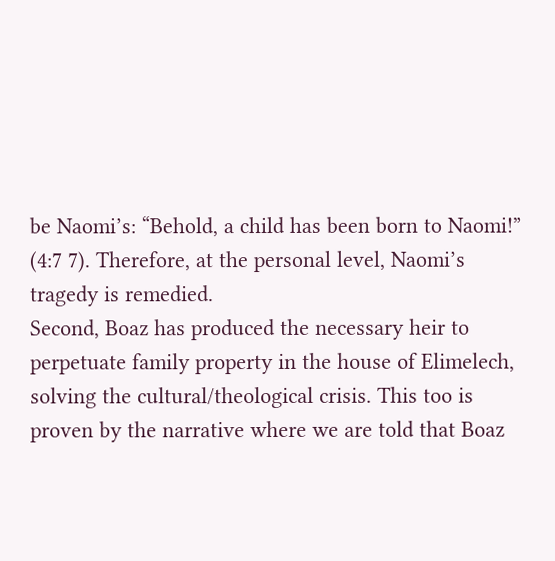be Naomi’s: “Behold, a child has been born to Naomi!” (4:7 7). Therefore, at the personal level, Naomi’s tragedy is remedied.
Second, Boaz has produced the necessary heir to perpetuate family property in the house of Elimelech, solving the cultural/theological crisis. This too is proven by the narrative where we are told that Boaz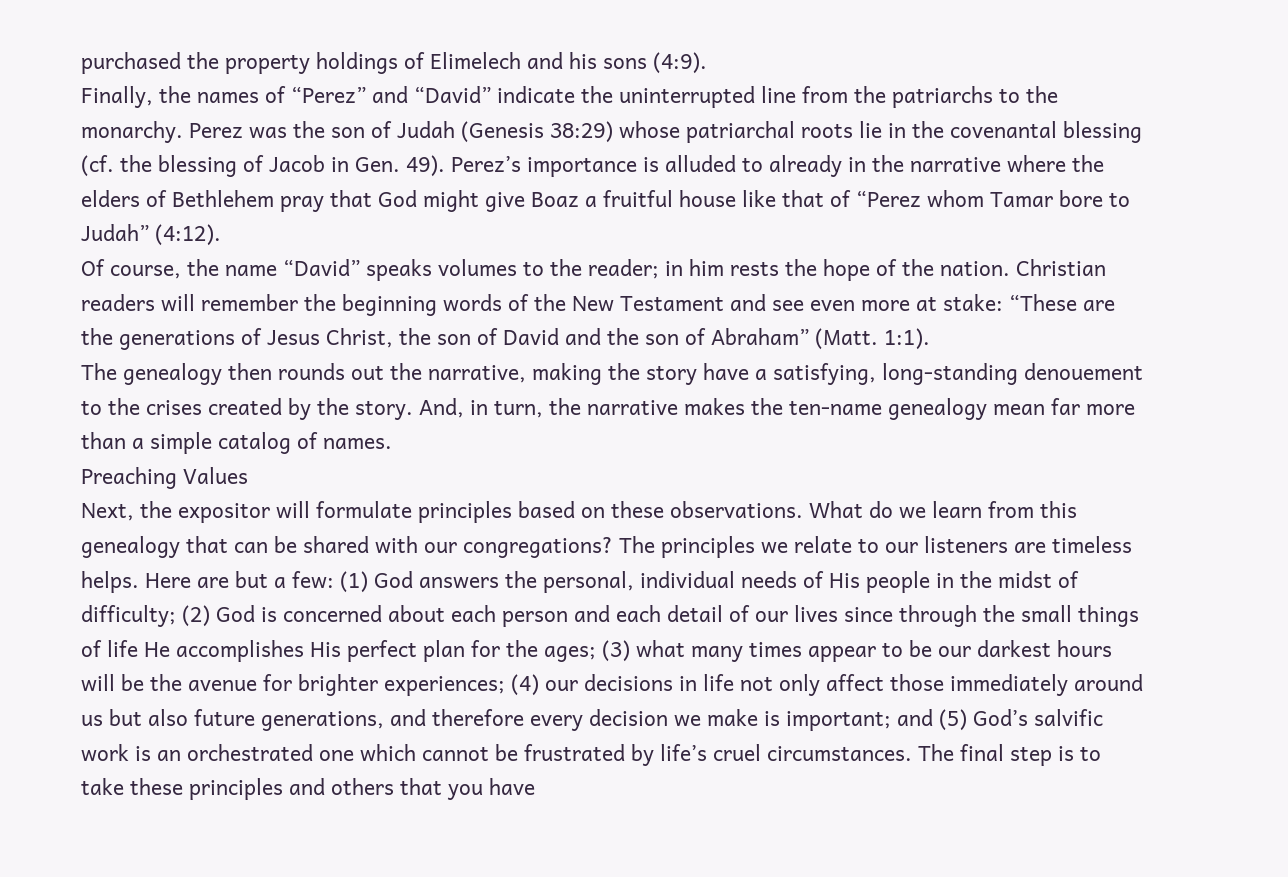purchased the property holdings of Elimelech and his sons (4:9).
Finally, the names of “Perez” and “David” indicate the uninterrupted line from the patriarchs to the monarchy. Perez was the son of Judah (Genesis 38:29) whose patriarchal roots lie in the covenantal blessing (cf. the blessing of Jacob in Gen. 49). Perez’s importance is alluded to already in the narrative where the elders of Bethlehem pray that God might give Boaz a fruitful house like that of “Perez whom Tamar bore to Judah” (4:12).
Of course, the name “David” speaks volumes to the reader; in him rests the hope of the nation. Christian readers will remember the beginning words of the New Testament and see even more at stake: “These are the generations of Jesus Christ, the son of David and the son of Abraham” (Matt. 1:1).
The genealogy then rounds out the narrative, making the story have a satisfying, long-standing denouement to the crises created by the story. And, in turn, the narrative makes the ten-name genealogy mean far more than a simple catalog of names.
Preaching Values
Next, the expositor will formulate principles based on these observations. What do we learn from this genealogy that can be shared with our congregations? The principles we relate to our listeners are timeless helps. Here are but a few: (1) God answers the personal, individual needs of His people in the midst of difficulty; (2) God is concerned about each person and each detail of our lives since through the small things of life He accomplishes His perfect plan for the ages; (3) what many times appear to be our darkest hours will be the avenue for brighter experiences; (4) our decisions in life not only affect those immediately around us but also future generations, and therefore every decision we make is important; and (5) God’s salvific work is an orchestrated one which cannot be frustrated by life’s cruel circumstances. The final step is to take these principles and others that you have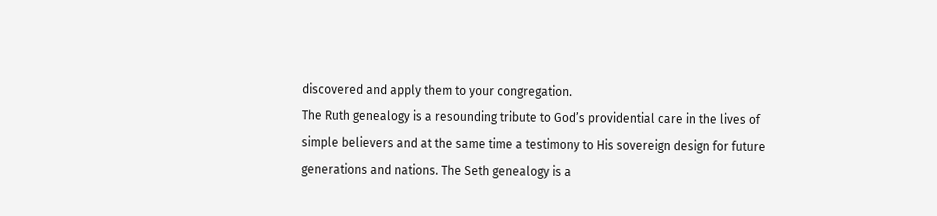discovered and apply them to your congregation.
The Ruth genealogy is a resounding tribute to God’s providential care in the lives of simple believers and at the same time a testimony to His sovereign design for future generations and nations. The Seth genealogy is a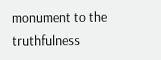monument to the truthfulness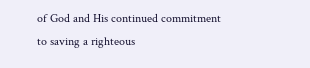of God and His continued commitment to saving a righteous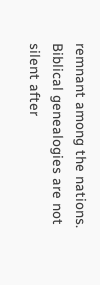remnant among the nations. Biblical genealogies are not silent after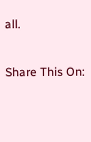all.

Share This On: